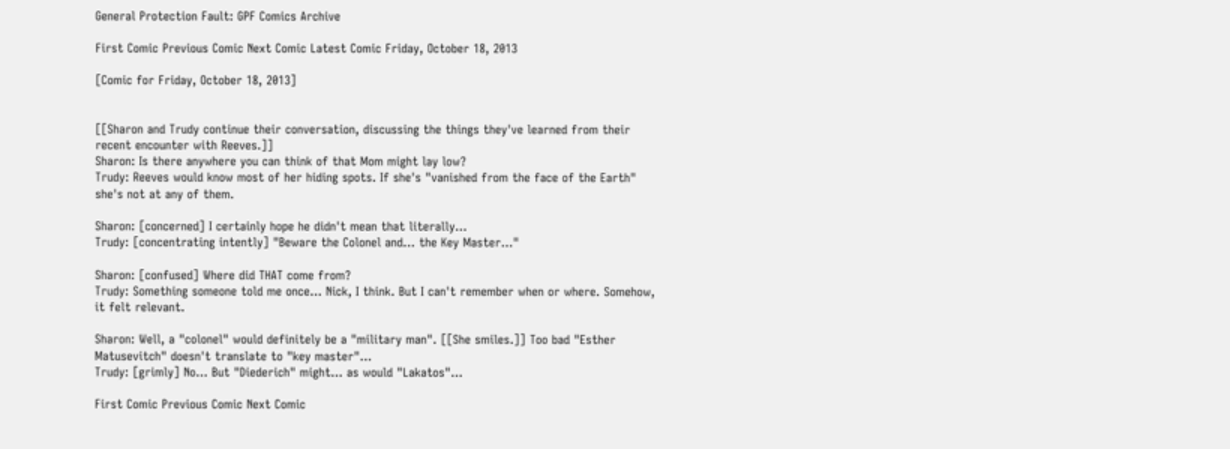General Protection Fault: GPF Comics Archive

First Comic Previous Comic Next Comic Latest Comic Friday, October 18, 2013

[Comic for Friday, October 18, 2013]


[[Sharon and Trudy continue their conversation, discussing the things they've learned from their recent encounter with Reeves.]]
Sharon: Is there anywhere you can think of that Mom might lay low?
Trudy: Reeves would know most of her hiding spots. If she's "vanished from the face of the Earth" she's not at any of them.

Sharon: [concerned] I certainly hope he didn't mean that literally...
Trudy: [concentrating intently] "Beware the Colonel and... the Key Master..."

Sharon: [confused] Where did THAT come from?
Trudy: Something someone told me once... Nick, I think. But I can't remember when or where. Somehow, it felt relevant.

Sharon: Well, a "colonel" would definitely be a "military man". [[She smiles.]] Too bad "Esther Matusevitch" doesn't translate to "key master"...
Trudy: [grimly] No... But "Diederich" might... as would "Lakatos"...

First Comic Previous Comic Next Comic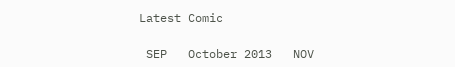Latest Comic

 SEP   October 2013   NOV